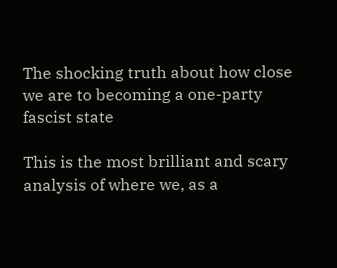The shocking truth about how close we are to becoming a one-party fascist state

This is the most brilliant and scary analysis of where we, as a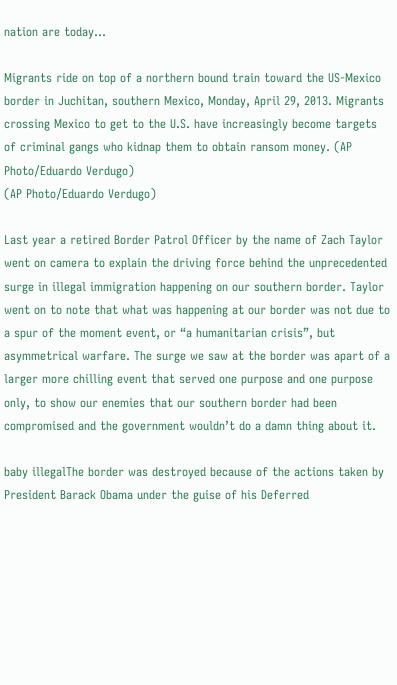nation are today…

Migrants ride on top of a northern bound train toward the US-Mexico border in Juchitan, southern Mexico, Monday, April 29, 2013. Migrants crossing Mexico to get to the U.S. have increasingly become targets of criminal gangs who kidnap them to obtain ransom money. (AP Photo/Eduardo Verdugo)
(AP Photo/Eduardo Verdugo)

Last year a retired Border Patrol Officer by the name of Zach Taylor went on camera to explain the driving force behind the unprecedented surge in illegal immigration happening on our southern border. Taylor went on to note that what was happening at our border was not due to a spur of the moment event, or “a humanitarian crisis”, but asymmetrical warfare. The surge we saw at the border was apart of a larger more chilling event that served one purpose and one purpose only, to show our enemies that our southern border had been compromised and the government wouldn’t do a damn thing about it.

baby illegalThe border was destroyed because of the actions taken by President Barack Obama under the guise of his Deferred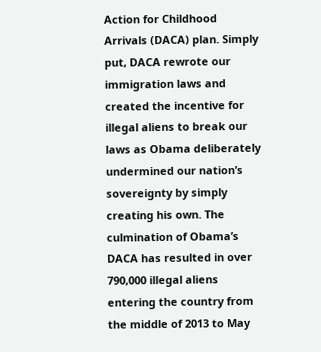Action for Childhood Arrivals (DACA) plan. Simply put, DACA rewrote our immigration laws and created the incentive for illegal aliens to break our laws as Obama deliberately undermined our nation’s sovereignty by simply creating his own. The culmination of Obama’s DACA has resulted in over 790,000 illegal aliens entering the country from the middle of 2013 to May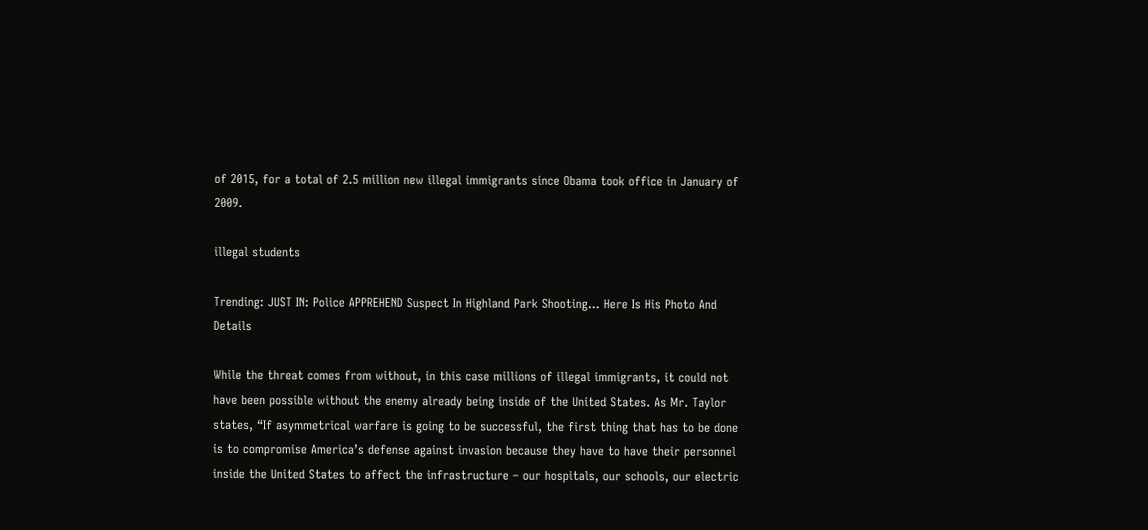of 2015, for a total of 2.5 million new illegal immigrants since Obama took office in January of 2009.

illegal students

Trending: JUST IN: Police APPREHEND Suspect In Highland Park Shooting... Here Is His Photo And Details

While the threat comes from without, in this case millions of illegal immigrants, it could not have been possible without the enemy already being inside of the United States. As Mr. Taylor states, “If asymmetrical warfare is going to be successful, the first thing that has to be done is to compromise America’s defense against invasion because they have to have their personnel inside the United States to affect the infrastructure – our hospitals, our schools, our electric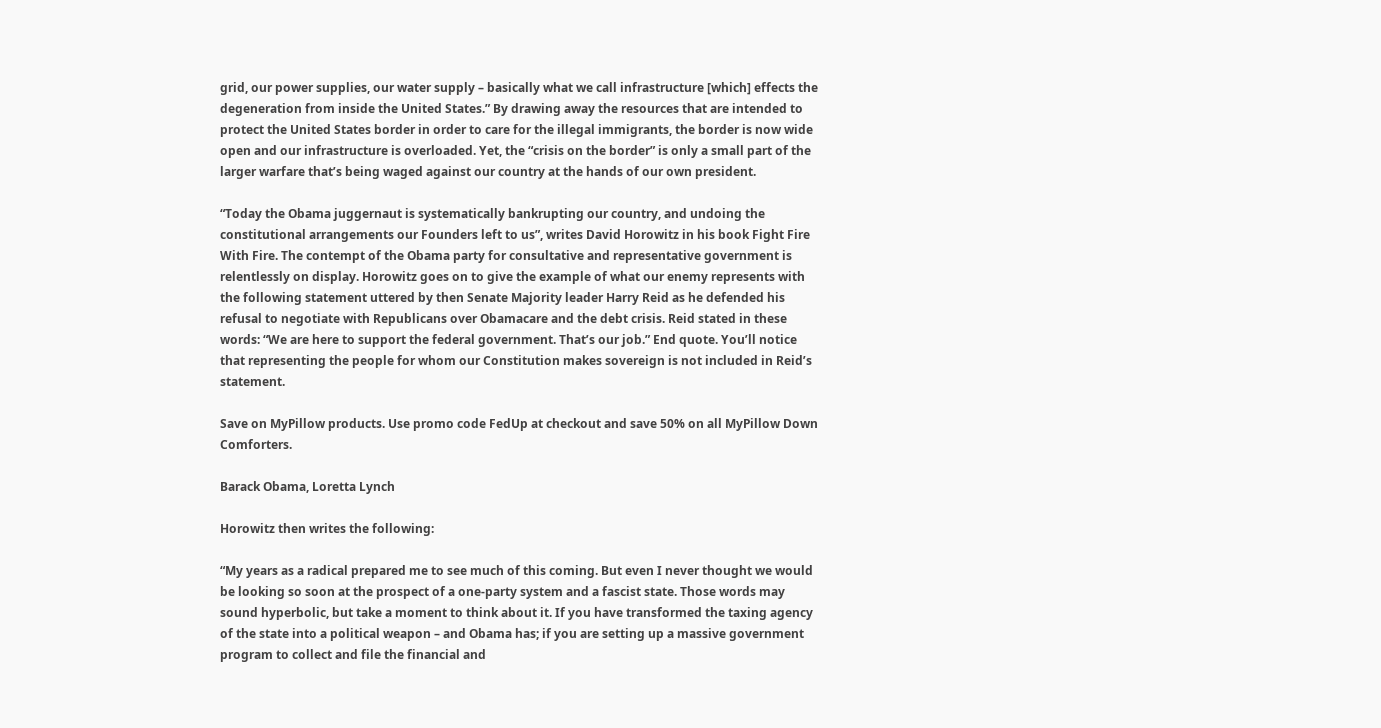grid, our power supplies, our water supply – basically what we call infrastructure [which] effects the degeneration from inside the United States.” By drawing away the resources that are intended to protect the United States border in order to care for the illegal immigrants, the border is now wide open and our infrastructure is overloaded. Yet, the “crisis on the border” is only a small part of the larger warfare that’s being waged against our country at the hands of our own president.

“Today the Obama juggernaut is systematically bankrupting our country, and undoing the constitutional arrangements our Founders left to us”, writes David Horowitz in his book Fight Fire With Fire. The contempt of the Obama party for consultative and representative government is relentlessly on display. Horowitz goes on to give the example of what our enemy represents with the following statement uttered by then Senate Majority leader Harry Reid as he defended his refusal to negotiate with Republicans over Obamacare and the debt crisis. Reid stated in these words: “We are here to support the federal government. That’s our job.” End quote. You’ll notice that representing the people for whom our Constitution makes sovereign is not included in Reid’s statement.

Save on MyPillow products. Use promo code FedUp at checkout and save 50% on all MyPillow Down Comforters.

Barack Obama, Loretta Lynch

Horowitz then writes the following:

“My years as a radical prepared me to see much of this coming. But even I never thought we would be looking so soon at the prospect of a one-party system and a fascist state. Those words may sound hyperbolic, but take a moment to think about it. If you have transformed the taxing agency of the state into a political weapon – and Obama has; if you are setting up a massive government program to collect and file the financial and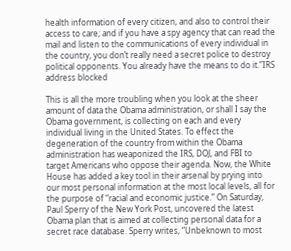health information of every citizen, and also to control their access to care; and if you have a spy agency that can read the mail and listen to the communications of every individual in the country, you don’t really need a secret police to destroy political opponents. You already have the means to do it.”IRS address blocked

This is all the more troubling when you look at the sheer amount of data the Obama administration, or shall I say the Obama government, is collecting on each and every individual living in the United States. To effect the degeneration of the country from within the Obama administration has weaponized the IRS, DOJ, and FBI to target Americans who oppose their agenda. Now, the White House has added a key tool in their arsenal by prying into our most personal information at the most local levels, all for the purpose of “racial and economic justice.” On Saturday, Paul Sperry of the New York Post, uncovered the latest Obama plan that is aimed at collecting personal data for a secret race database. Sperry writes, “Unbeknown to most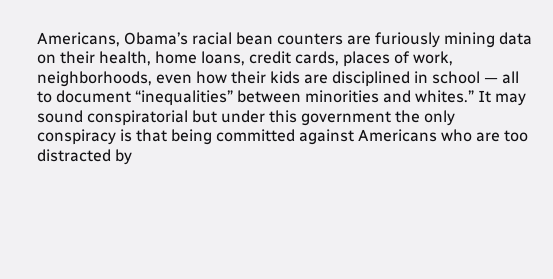Americans, Obama’s racial bean counters are furiously mining data on their health, home loans, credit cards, places of work, neighborhoods, even how their kids are disciplined in school — all to document “inequalities” between minorities and whites.” It may sound conspiratorial but under this government the only conspiracy is that being committed against Americans who are too distracted by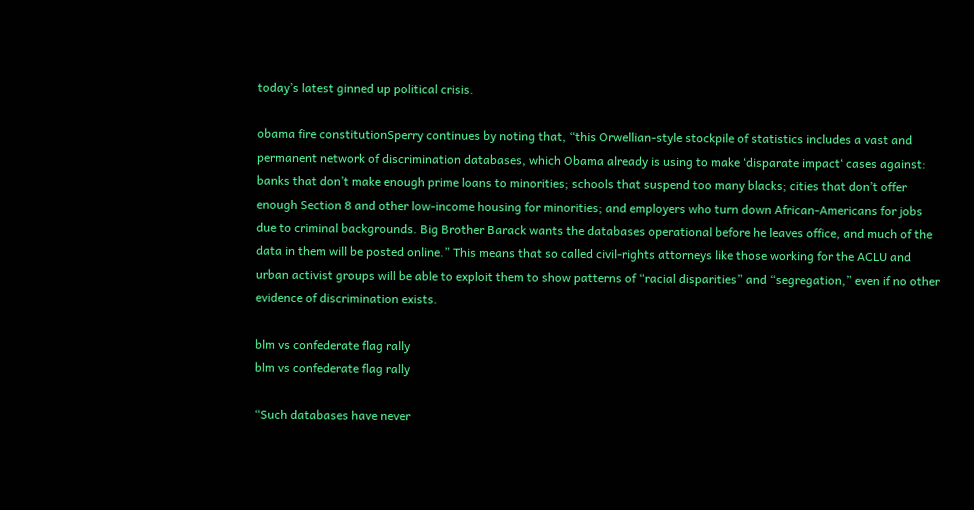today’s latest ginned up political crisis.

obama fire constitutionSperry continues by noting that, “this Orwellian-style stockpile of statistics includes a vast and permanent network of discrimination databases, which Obama already is using to make ‘disparate impact‘ cases against: banks that don’t make enough prime loans to minorities; schools that suspend too many blacks; cities that don’t offer enough Section 8 and other low-income housing for minorities; and employers who turn down African-Americans for jobs due to criminal backgrounds. Big Brother Barack wants the databases operational before he leaves office, and much of the data in them will be posted online.” This means that so called civil-rights attorneys like those working for the ACLU and urban activist groups will be able to exploit them to show patterns of “racial disparities” and “segregation,” even if no other evidence of discrimination exists.

blm vs confederate flag rally
blm vs confederate flag rally

“Such databases have never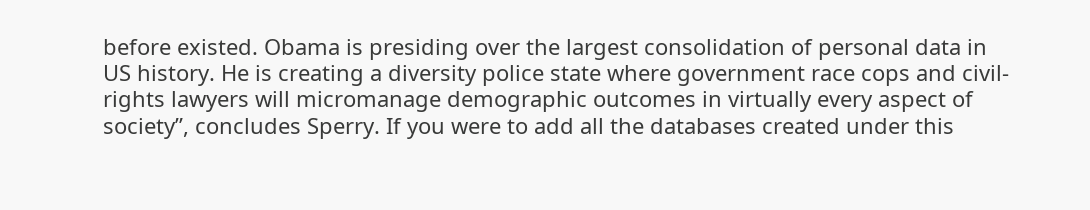before existed. Obama is presiding over the largest consolidation of personal data in US history. He is creating a diversity police state where government race cops and civil-rights lawyers will micromanage demographic outcomes in virtually every aspect of society”, concludes Sperry. If you were to add all the databases created under this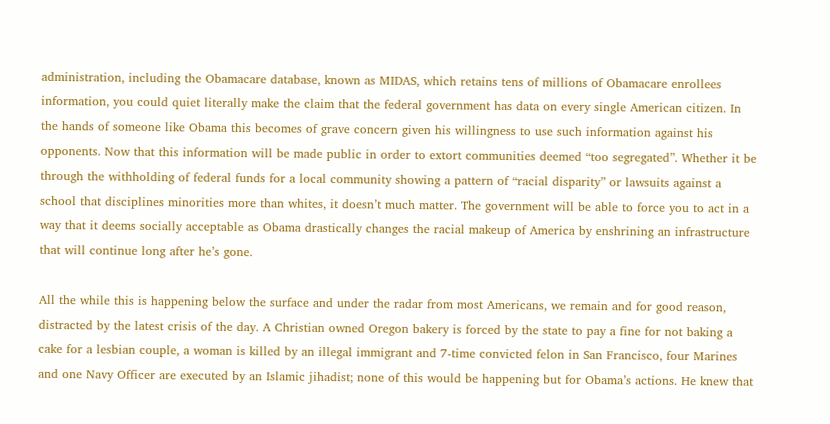administration, including the Obamacare database, known as MIDAS, which retains tens of millions of Obamacare enrollees information, you could quiet literally make the claim that the federal government has data on every single American citizen. In the hands of someone like Obama this becomes of grave concern given his willingness to use such information against his opponents. Now that this information will be made public in order to extort communities deemed “too segregated”. Whether it be through the withholding of federal funds for a local community showing a pattern of “racial disparity” or lawsuits against a school that disciplines minorities more than whites, it doesn’t much matter. The government will be able to force you to act in a way that it deems socially acceptable as Obama drastically changes the racial makeup of America by enshrining an infrastructure that will continue long after he’s gone.

All the while this is happening below the surface and under the radar from most Americans, we remain and for good reason, distracted by the latest crisis of the day. A Christian owned Oregon bakery is forced by the state to pay a fine for not baking a cake for a lesbian couple, a woman is killed by an illegal immigrant and 7-time convicted felon in San Francisco, four Marines and one Navy Officer are executed by an Islamic jihadist; none of this would be happening but for Obama’s actions. He knew that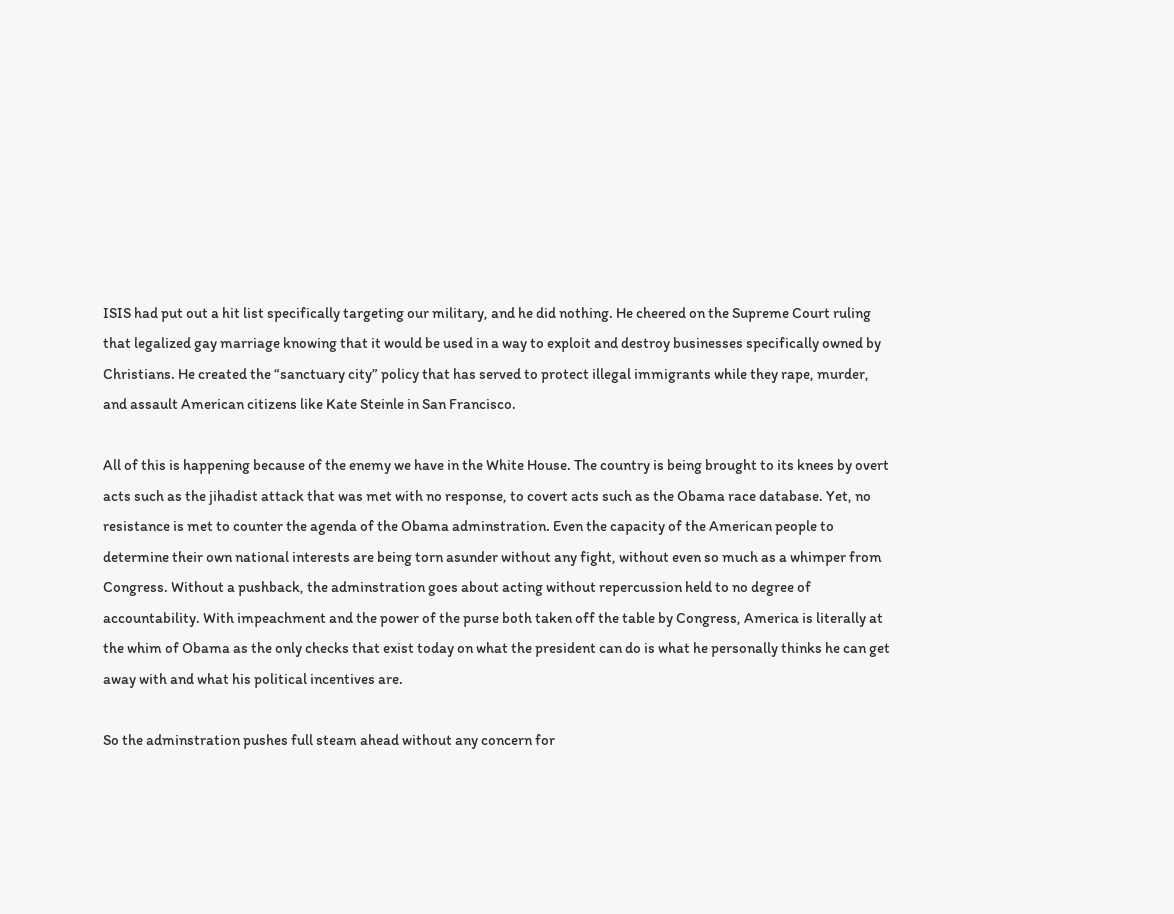ISIS had put out a hit list specifically targeting our military, and he did nothing. He cheered on the Supreme Court ruling that legalized gay marriage knowing that it would be used in a way to exploit and destroy businesses specifically owned by Christians. He created the “sanctuary city” policy that has served to protect illegal immigrants while they rape, murder, and assault American citizens like Kate Steinle in San Francisco.

All of this is happening because of the enemy we have in the White House. The country is being brought to its knees by overt acts such as the jihadist attack that was met with no response, to covert acts such as the Obama race database. Yet, no resistance is met to counter the agenda of the Obama adminstration. Even the capacity of the American people to determine their own national interests are being torn asunder without any fight, without even so much as a whimper from Congress. Without a pushback, the adminstration goes about acting without repercussion held to no degree of accountability. With impeachment and the power of the purse both taken off the table by Congress, America is literally at the whim of Obama as the only checks that exist today on what the president can do is what he personally thinks he can get away with and what his political incentives are.

So the adminstration pushes full steam ahead without any concern for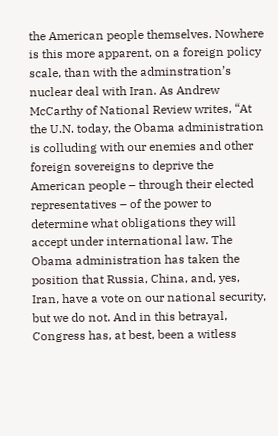the American people themselves. Nowhere is this more apparent, on a foreign policy scale, than with the adminstration’s nuclear deal with Iran. As Andrew McCarthy of National Review writes, “At the U.N. today, the Obama administration is colluding with our enemies and other foreign sovereigns to deprive the American people – through their elected representatives – of the power to determine what obligations they will accept under international law. The Obama administration has taken the position that Russia, China, and, yes, Iran, have a vote on our national security, but we do not. And in this betrayal, Congress has, at best, been a witless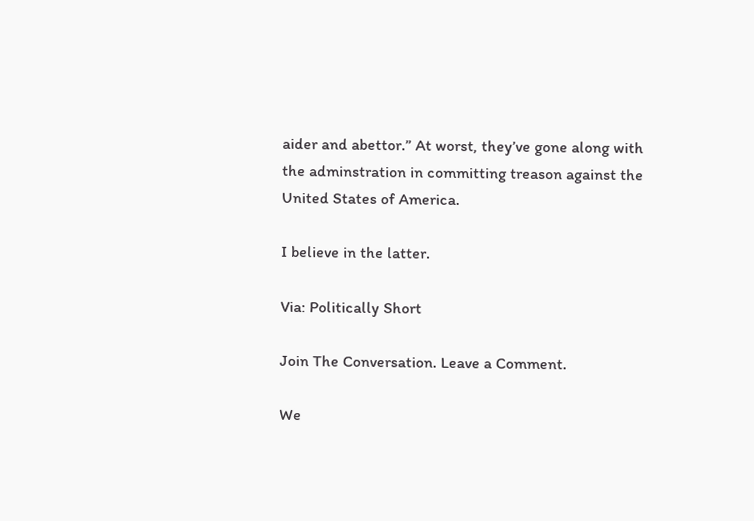aider and abettor.” At worst, they’ve gone along with the adminstration in committing treason against the United States of America.

I believe in the latter.

Via: Politically Short

Join The Conversation. Leave a Comment.

We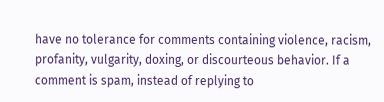have no tolerance for comments containing violence, racism, profanity, vulgarity, doxing, or discourteous behavior. If a comment is spam, instead of replying to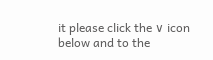it please click the ∨ icon below and to the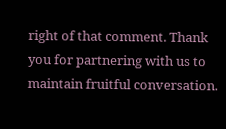right of that comment. Thank you for partnering with us to maintain fruitful conversation.